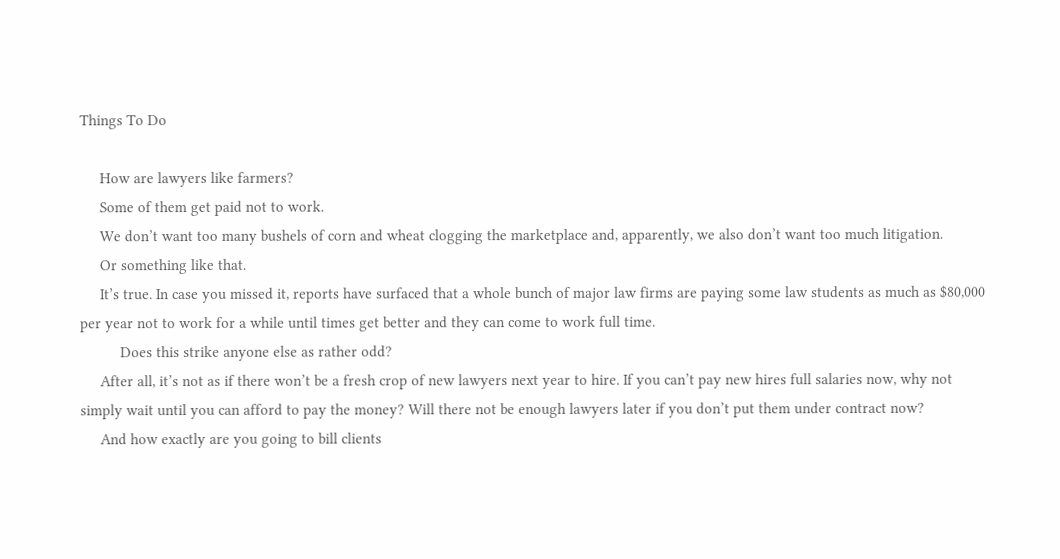Things To Do

     How are lawyers like farmers?
     Some of them get paid not to work.
     We don’t want too many bushels of corn and wheat clogging the marketplace and, apparently, we also don’t want too much litigation.
     Or something like that.
     It’s true. In case you missed it, reports have surfaced that a whole bunch of major law firms are paying some law students as much as $80,000 per year not to work for a while until times get better and they can come to work full time.
          Does this strike anyone else as rather odd?
     After all, it’s not as if there won’t be a fresh crop of new lawyers next year to hire. If you can’t pay new hires full salaries now, why not simply wait until you can afford to pay the money? Will there not be enough lawyers later if you don’t put them under contract now?
     And how exactly are you going to bill clients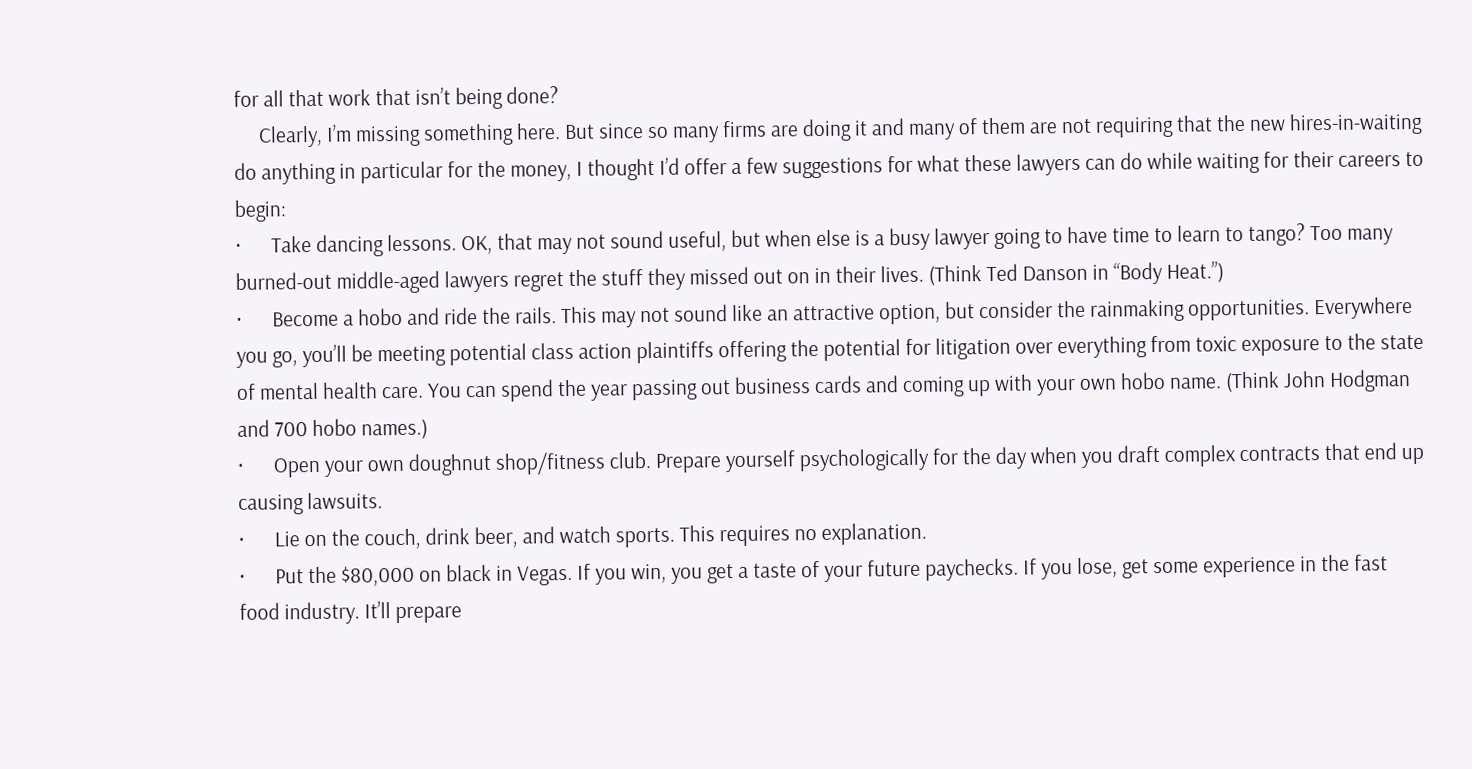for all that work that isn’t being done?
     Clearly, I’m missing something here. But since so many firms are doing it and many of them are not requiring that the new hires-in-waiting do anything in particular for the money, I thought I’d offer a few suggestions for what these lawyers can do while waiting for their careers to begin:
·      Take dancing lessons. OK, that may not sound useful, but when else is a busy lawyer going to have time to learn to tango? Too many burned-out middle-aged lawyers regret the stuff they missed out on in their lives. (Think Ted Danson in “Body Heat.”)
·      Become a hobo and ride the rails. This may not sound like an attractive option, but consider the rainmaking opportunities. Everywhere you go, you’ll be meeting potential class action plaintiffs offering the potential for litigation over everything from toxic exposure to the state of mental health care. You can spend the year passing out business cards and coming up with your own hobo name. (Think John Hodgman and 700 hobo names.)
·      Open your own doughnut shop/fitness club. Prepare yourself psychologically for the day when you draft complex contracts that end up causing lawsuits.
·      Lie on the couch, drink beer, and watch sports. This requires no explanation.
·      Put the $80,000 on black in Vegas. If you win, you get a taste of your future paychecks. If you lose, get some experience in the fast food industry. It’ll prepare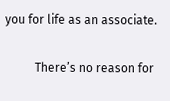you for life as an associate.

          There’s no reason for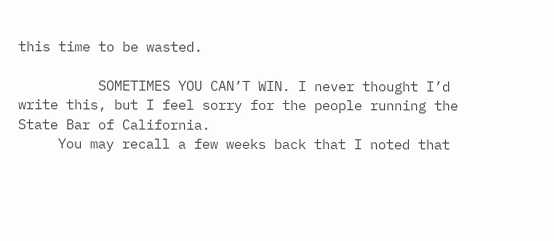this time to be wasted.

          SOMETIMES YOU CAN’T WIN. I never thought I’d write this, but I feel sorry for the people running the State Bar of California.
     You may recall a few weeks back that I noted that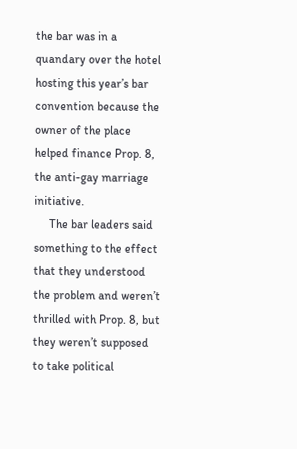the bar was in a quandary over the hotel hosting this year’s bar convention because the owner of the place helped finance Prop. 8, the anti-gay marriage initiative.
     The bar leaders said something to the effect that they understood the problem and weren’t thrilled with Prop. 8, but they weren’t supposed to take political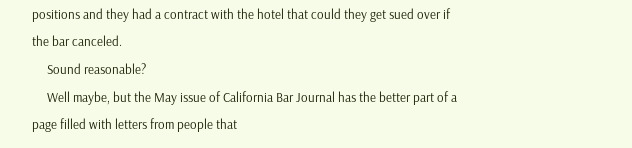positions and they had a contract with the hotel that could they get sued over if the bar canceled.
     Sound reasonable?
     Well maybe, but the May issue of California Bar Journal has the better part of a page filled with letters from people that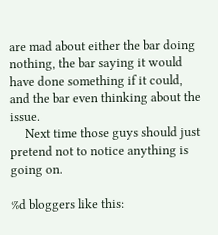are mad about either the bar doing nothing, the bar saying it would have done something if it could, and the bar even thinking about the issue.
     Next time those guys should just pretend not to notice anything is going on.

%d bloggers like this: